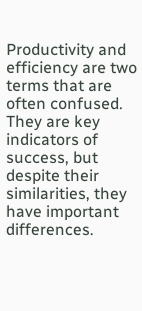Productivity and efficiency are two terms that are often confused. They are key indicators of success, but despite their similarities, they have important differences.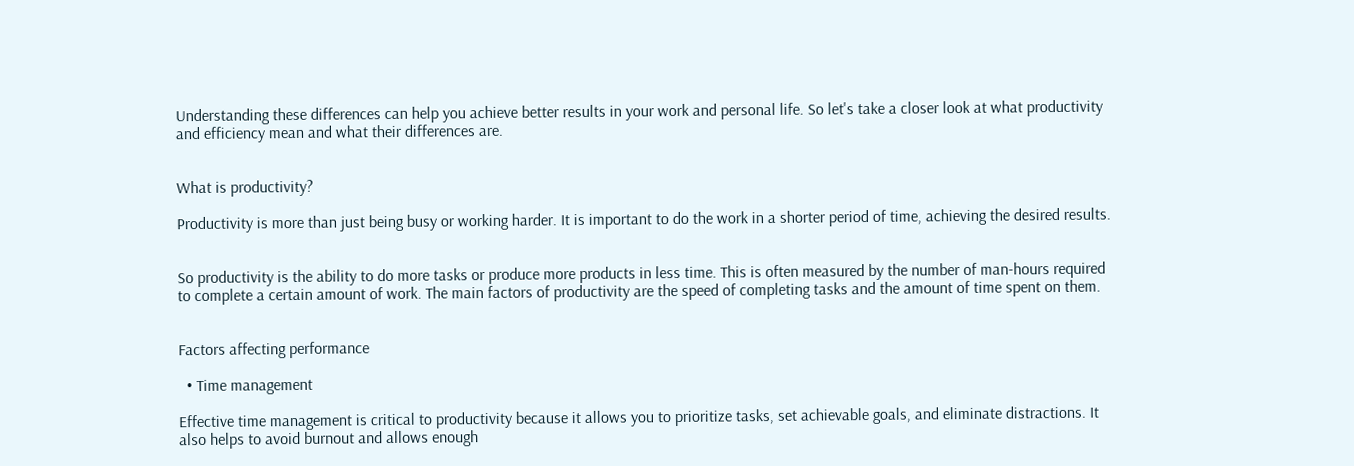Understanding these differences can help you achieve better results in your work and personal life. So let's take a closer look at what productivity and efficiency mean and what their differences are.


What is productivity?

Productivity is more than just being busy or working harder. It is important to do the work in a shorter period of time, achieving the desired results.


So productivity is the ability to do more tasks or produce more products in less time. This is often measured by the number of man-hours required to complete a certain amount of work. The main factors of productivity are the speed of completing tasks and the amount of time spent on them.


Factors affecting performance

  • Time management

Effective time management is critical to productivity because it allows you to prioritize tasks, set achievable goals, and eliminate distractions. It also helps to avoid burnout and allows enough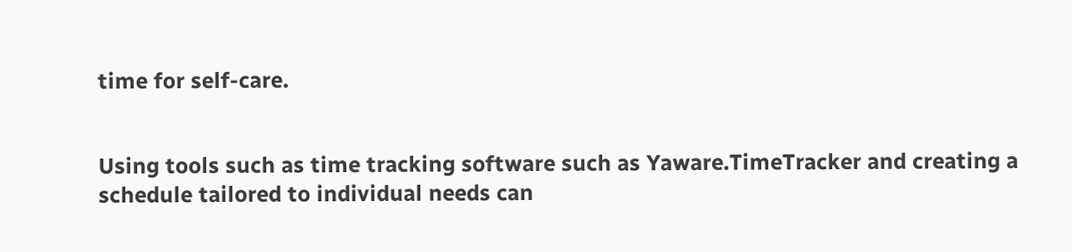time for self-care.


Using tools such as time tracking software such as Yaware.TimeTracker and creating a schedule tailored to individual needs can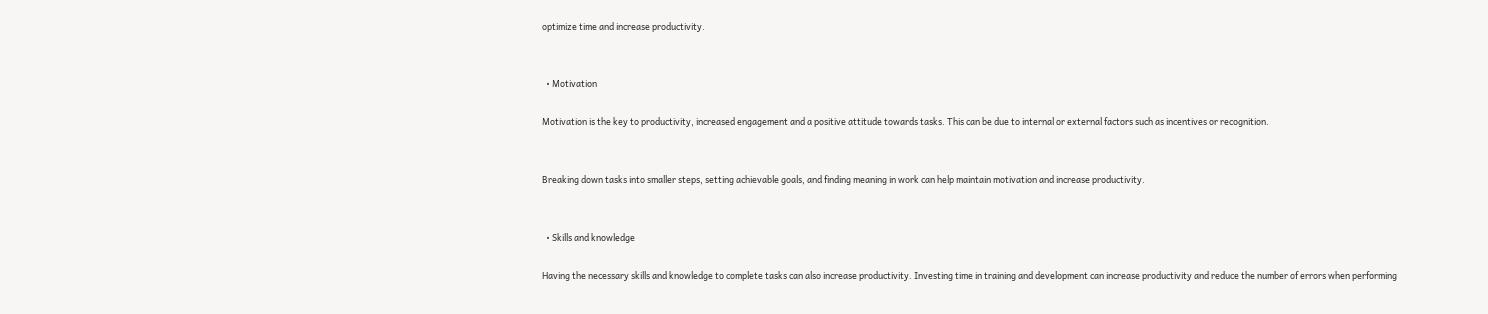optimize time and increase productivity.


  • Motivation

Motivation is the key to productivity, increased engagement and a positive attitude towards tasks. This can be due to internal or external factors such as incentives or recognition.


Breaking down tasks into smaller steps, setting achievable goals, and finding meaning in work can help maintain motivation and increase productivity.


  • Skills and knowledge

Having the necessary skills and knowledge to complete tasks can also increase productivity. Investing time in training and development can increase productivity and reduce the number of errors when performing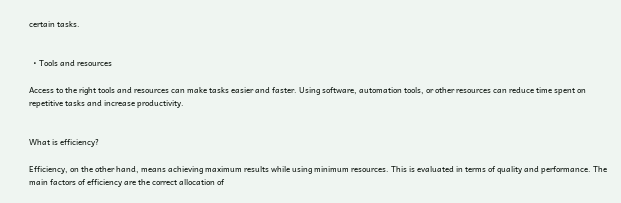certain tasks.


  • Tools and resources

Access to the right tools and resources can make tasks easier and faster. Using software, automation tools, or other resources can reduce time spent on repetitive tasks and increase productivity.


What is efficiency?

Efficiency, on the other hand, means achieving maximum results while using minimum resources. This is evaluated in terms of quality and performance. The main factors of efficiency are the correct allocation of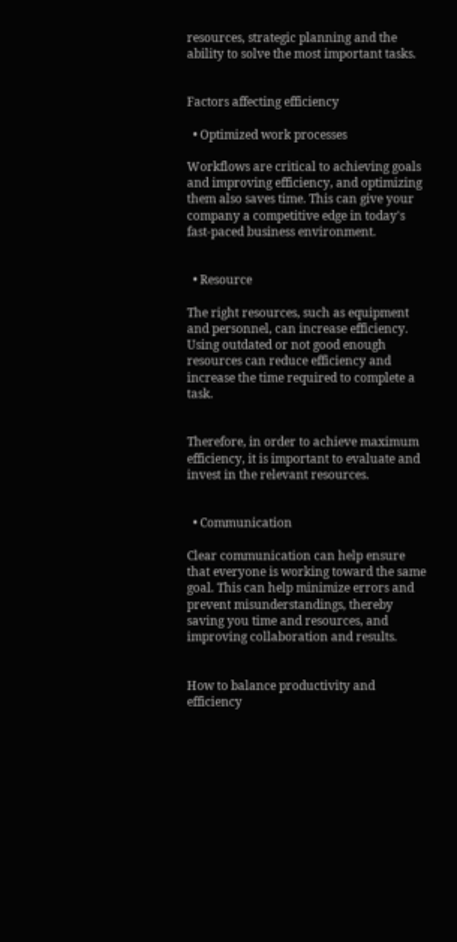resources, strategic planning and the ability to solve the most important tasks.


Factors affecting efficiency

  • Optimized work processes

Workflows are critical to achieving goals and improving efficiency, and optimizing them also saves time. This can give your company a competitive edge in today's fast-paced business environment.


  • Resource

The right resources, such as equipment and personnel, can increase efficiency. Using outdated or not good enough resources can reduce efficiency and increase the time required to complete a task.


Therefore, in order to achieve maximum efficiency, it is important to evaluate and invest in the relevant resources.


  • Communication

Clear communication can help ensure that everyone is working toward the same goal. This can help minimize errors and prevent misunderstandings, thereby saving you time and resources, and improving collaboration and results.


How to balance productivity and efficiency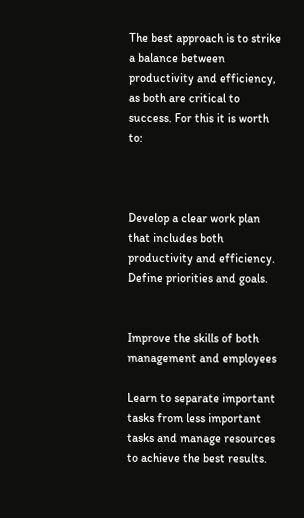The best approach is to strike a balance between productivity and efficiency, as both are critical to success. For this it is worth to:



Develop a clear work plan that includes both productivity and efficiency. Define priorities and goals.


Improve the skills of both management and employees

Learn to separate important tasks from less important tasks and manage resources to achieve the best results.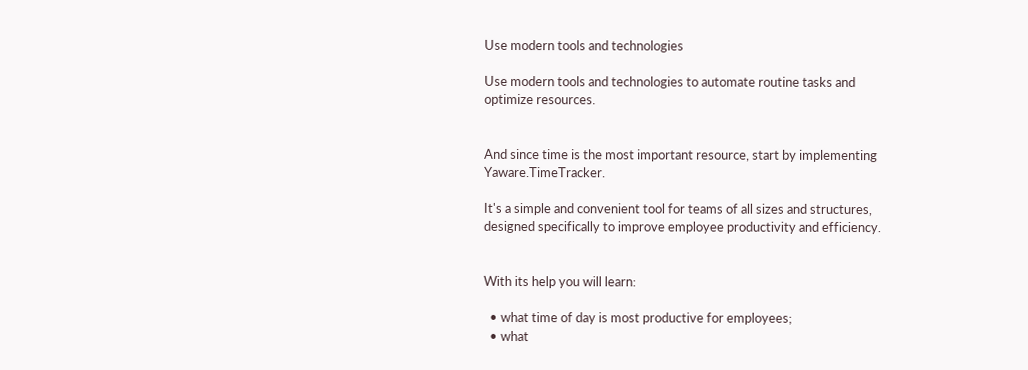Use modern tools and technologies

Use modern tools and technologies to automate routine tasks and optimize resources.


And since time is the most important resource, start by implementing Yaware.TimeTracker.

It's a simple and convenient tool for teams of all sizes and structures, designed specifically to improve employee productivity and efficiency.


With its help you will learn:

  • what time of day is most productive for employees;
  • what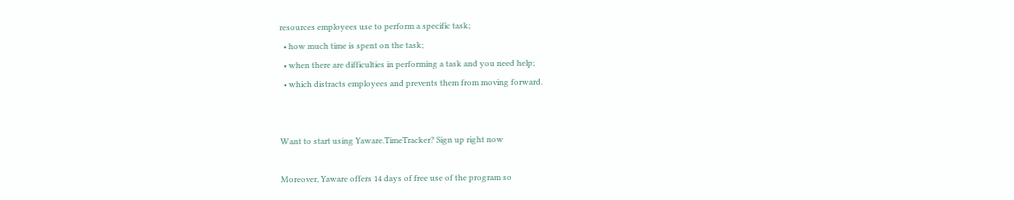resources employees use to perform a specific task;
  • how much time is spent on the task;
  • when there are difficulties in performing a task and you need help;
  • which distracts employees and prevents them from moving forward.


Want to start using Yaware.TimeTracker? Sign up right now

Moreover, Yaware offers 14 days of free use of the program so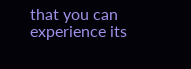that you can experience its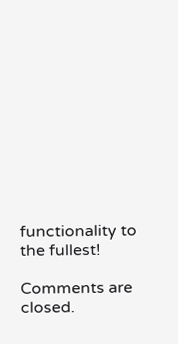functionality to the fullest!

Comments are closed.